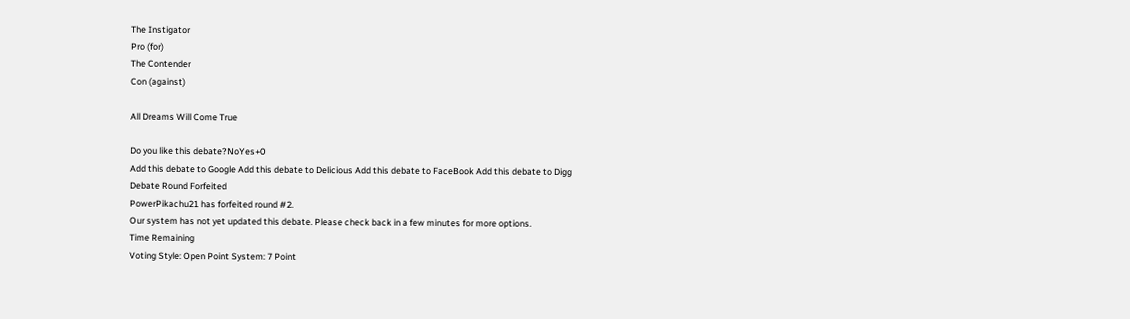The Instigator
Pro (for)
The Contender
Con (against)

All Dreams Will Come True

Do you like this debate?NoYes+0
Add this debate to Google Add this debate to Delicious Add this debate to FaceBook Add this debate to Digg
Debate Round Forfeited
PowerPikachu21 has forfeited round #2.
Our system has not yet updated this debate. Please check back in a few minutes for more options.
Time Remaining
Voting Style: Open Point System: 7 Point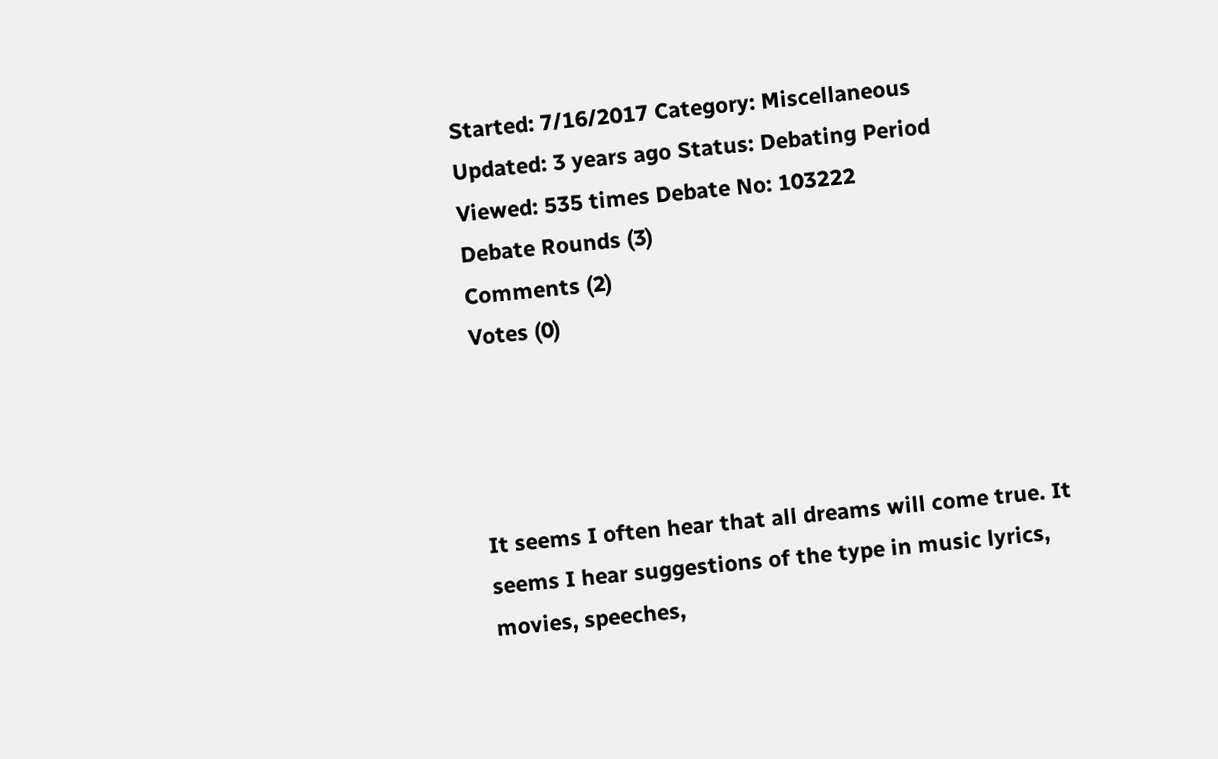Started: 7/16/2017 Category: Miscellaneous
Updated: 3 years ago Status: Debating Period
Viewed: 535 times Debate No: 103222
Debate Rounds (3)
Comments (2)
Votes (0)




It seems I often hear that all dreams will come true. It seems I hear suggestions of the type in music lyrics, movies, speeches,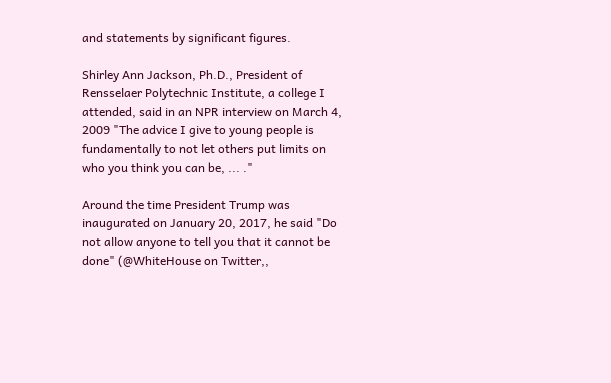and statements by significant figures.

Shirley Ann Jackson, Ph.D., President of Rensselaer Polytechnic Institute, a college I attended, said in an NPR interview on March 4, 2009 "The advice I give to young people is fundamentally to not let others put limits on who you think you can be, ... ."

Around the time President Trump was inaugurated on January 20, 2017, he said "Do not allow anyone to tell you that it cannot be done" (@WhiteHouse on Twitter,,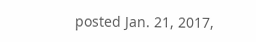posted Jan. 21, 2017,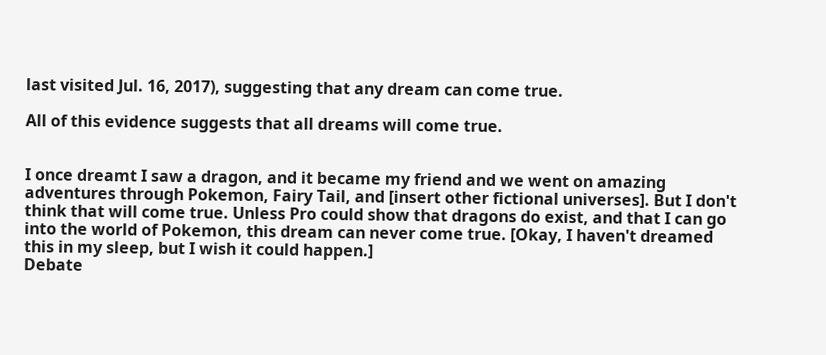last visited Jul. 16, 2017), suggesting that any dream can come true.

All of this evidence suggests that all dreams will come true.


I once dreamt I saw a dragon, and it became my friend and we went on amazing adventures through Pokemon, Fairy Tail, and [insert other fictional universes]. But I don't think that will come true. Unless Pro could show that dragons do exist, and that I can go into the world of Pokemon, this dream can never come true. [Okay, I haven't dreamed this in my sleep, but I wish it could happen.]
Debate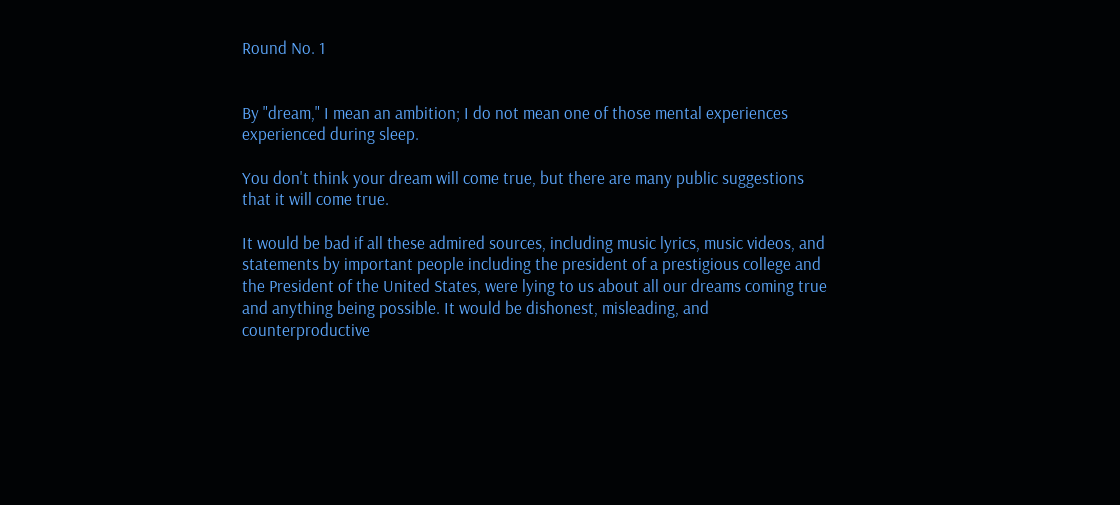Round No. 1


By "dream," I mean an ambition; I do not mean one of those mental experiences experienced during sleep.

You don't think your dream will come true, but there are many public suggestions that it will come true.

It would be bad if all these admired sources, including music lyrics, music videos, and statements by important people including the president of a prestigious college and the President of the United States, were lying to us about all our dreams coming true and anything being possible. It would be dishonest, misleading, and counterproductive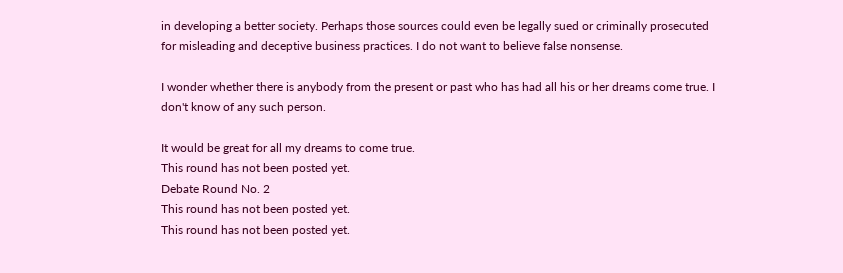in developing a better society. Perhaps those sources could even be legally sued or criminally prosecuted for misleading and deceptive business practices. I do not want to believe false nonsense.

I wonder whether there is anybody from the present or past who has had all his or her dreams come true. I don't know of any such person.

It would be great for all my dreams to come true.
This round has not been posted yet.
Debate Round No. 2
This round has not been posted yet.
This round has not been posted yet.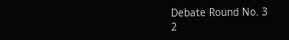Debate Round No. 3
2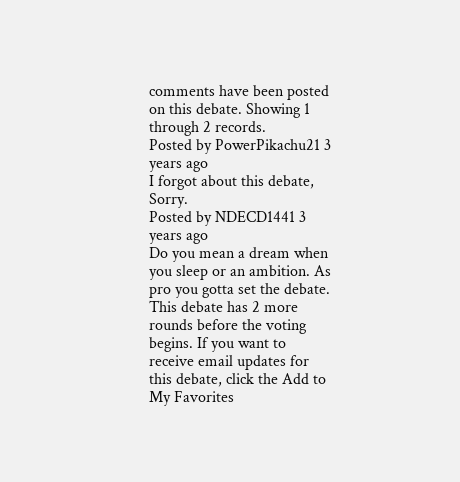comments have been posted on this debate. Showing 1 through 2 records.
Posted by PowerPikachu21 3 years ago
I forgot about this debate, Sorry.
Posted by NDECD1441 3 years ago
Do you mean a dream when you sleep or an ambition. As pro you gotta set the debate.
This debate has 2 more rounds before the voting begins. If you want to receive email updates for this debate, click the Add to My Favorites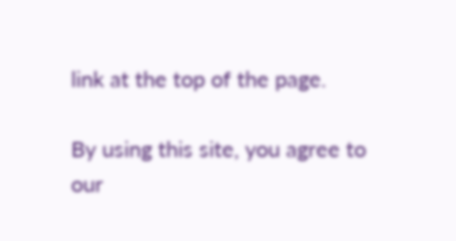link at the top of the page.

By using this site, you agree to our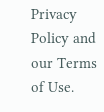Privacy Policy and our Terms of Use.